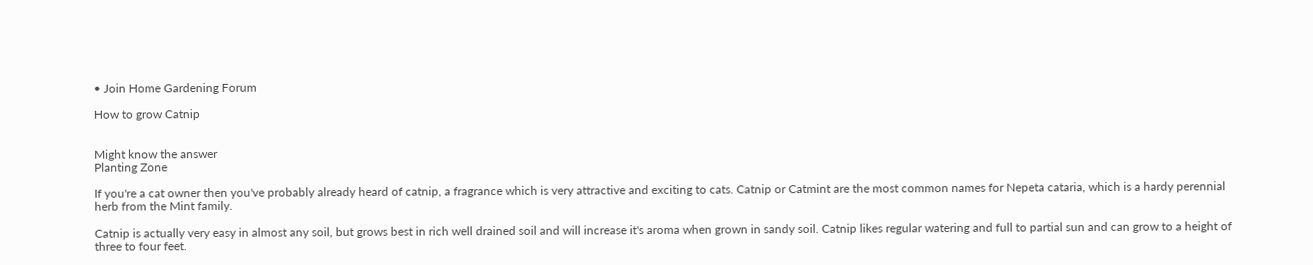• Join Home Gardening Forum

How to grow Catnip


Might know the answer
Planting Zone

If you're a cat owner then you've probably already heard of catnip, a fragrance which is very attractive and exciting to cats. Catnip or Catmint are the most common names for Nepeta cataria, which is a hardy perennial herb from the Mint family.

Catnip is actually very easy in almost any soil, but grows best in rich well drained soil and will increase it's aroma when grown in sandy soil. Catnip likes regular watering and full to partial sun and can grow to a height of three to four feet.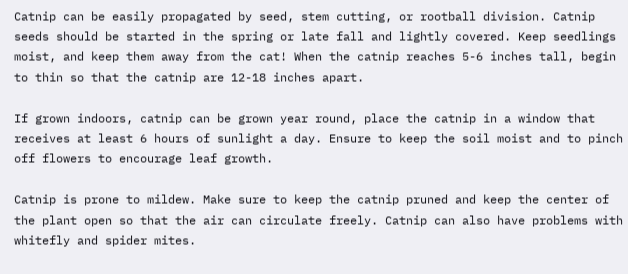Catnip can be easily propagated by seed, stem cutting, or rootball division. Catnip seeds should be started in the spring or late fall and lightly covered. Keep seedlings moist, and keep them away from the cat! When the catnip reaches 5-6 inches tall, begin to thin so that the catnip are 12-18 inches apart.

If grown indoors, catnip can be grown year round, place the catnip in a window that receives at least 6 hours of sunlight a day. Ensure to keep the soil moist and to pinch off flowers to encourage leaf growth.

Catnip is prone to mildew. Make sure to keep the catnip pruned and keep the center of the plant open so that the air can circulate freely. Catnip can also have problems with whitefly and spider mites.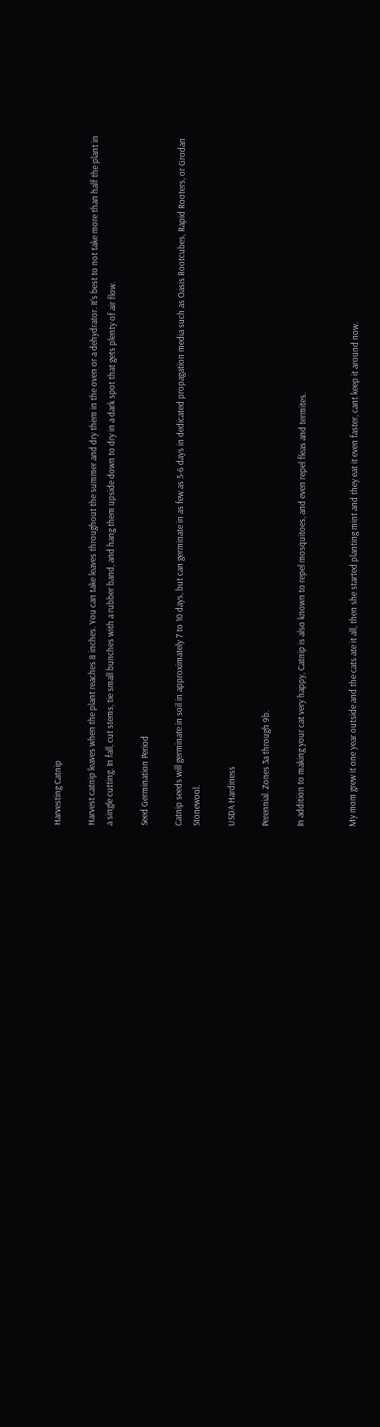Harvesting Catnip

Harvest catnip leaves when the plant reaches 8 inches. You can take leaves throughout the summer and dry them in the oven or a dehydrator. It's best to not take more than half the plant in a single cutting. In fall, cut stems, tie small bunches with a rubber band, and hang them upside down to dry in a dark spot that gets plenty of air flow.

Seed Germination Period

Catnip seeds will germinate in soil in approximately 7 to 10 days, but can germinate in as few as 5-6 days in dedicated propagation media such as Oasis Rootcubes, Rapid Rooters, or Grodan Stonewool.

USDA Hardiness

Perennial. Zones 3a through 9b.

In addition to making your cat very happy, Catnip is also known to repel mosquitoes, and even repel fleas and termites.


My mom grew it one year outside and the cats ate it all, then she started planting mint and they eat it even faster, cant keep it around now.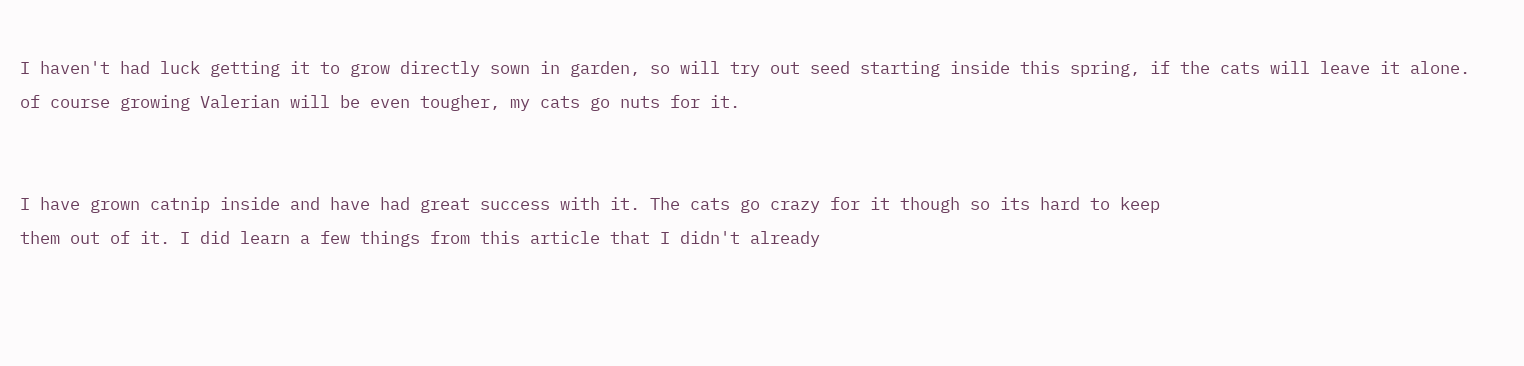I haven't had luck getting it to grow directly sown in garden, so will try out seed starting inside this spring, if the cats will leave it alone.
of course growing Valerian will be even tougher, my cats go nuts for it.


I have grown catnip inside and have had great success with it. The cats go crazy for it though so its hard to keep
them out of it. I did learn a few things from this article that I didn't already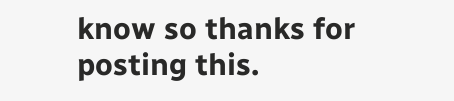know so thanks for posting this.